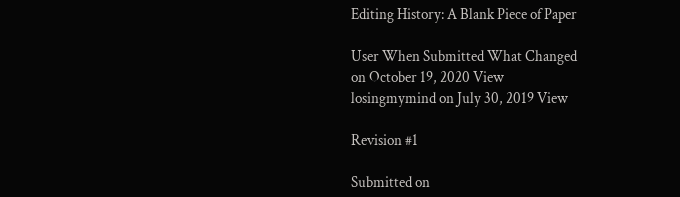Editing History: A Blank Piece of Paper

User When Submitted What Changed
on October 19, 2020 View
losingmymind on July 30, 2019 View

Revision #1

Submitted on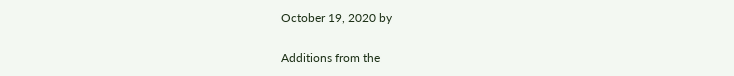October 19, 2020 by

Additions from the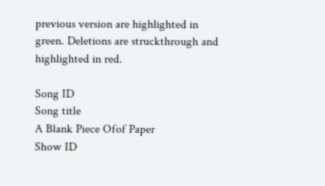previous version are highlighted in green. Deletions are struckthrough and highlighted in red.

Song ID
Song title
A Blank Piece Ofof Paper
Show ID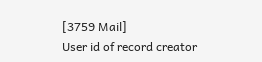[3759 Mail]
User id of record creator